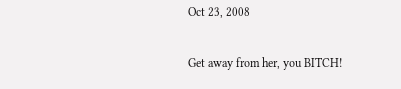Oct 23, 2008

Get away from her, you BITCH!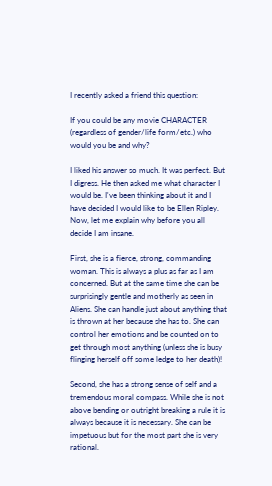I recently asked a friend this question:

If you could be any movie CHARACTER (regardless of gender/life form/etc.) who would you be and why?

I liked his answer so much. It was perfect. But I digress. He then asked me what character I would be. I've been thinking about it and I have decided I would like to be Ellen Ripley. Now, let me explain why before you all decide I am insane.

First, she is a fierce, strong, commanding woman. This is always a plus as far as I am concerned. But at the same time she can be surprisingly gentle and motherly as seen in Aliens. She can handle just about anything that is thrown at her because she has to. She can control her emotions and be counted on to get through most anything (unless she is busy flinging herself off some ledge to her death)!

Second, she has a strong sense of self and a tremendous moral compass. While she is not above bending or outright breaking a rule it is always because it is necessary. She can be impetuous but for the most part she is very rational.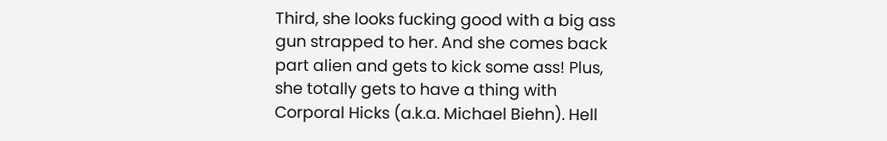Third, she looks fucking good with a big ass gun strapped to her. And she comes back part alien and gets to kick some ass! Plus, she totally gets to have a thing with Corporal Hicks (a.k.a. Michael Biehn). Hell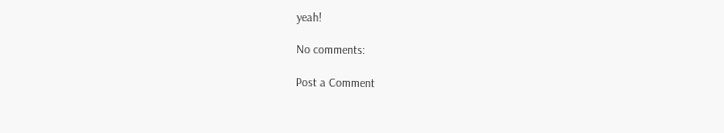yeah!

No comments:

Post a Comment